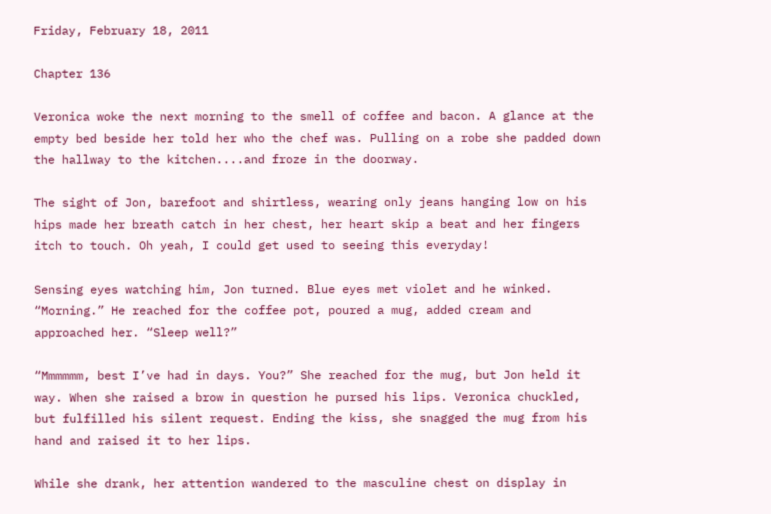Friday, February 18, 2011

Chapter 136

Veronica woke the next morning to the smell of coffee and bacon. A glance at the empty bed beside her told her who the chef was. Pulling on a robe she padded down the hallway to the kitchen....and froze in the doorway.

The sight of Jon, barefoot and shirtless, wearing only jeans hanging low on his hips made her breath catch in her chest, her heart skip a beat and her fingers itch to touch. Oh yeah, I could get used to seeing this everyday!

Sensing eyes watching him, Jon turned. Blue eyes met violet and he winked. “Morning.” He reached for the coffee pot, poured a mug, added cream and approached her. “Sleep well?”

“Mmmmmm, best I’ve had in days. You?” She reached for the mug, but Jon held it way. When she raised a brow in question he pursed his lips. Veronica chuckled, but fulfilled his silent request. Ending the kiss, she snagged the mug from his hand and raised it to her lips.

While she drank, her attention wandered to the masculine chest on display in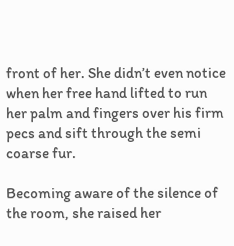front of her. She didn’t even notice when her free hand lifted to run her palm and fingers over his firm pecs and sift through the semi coarse fur.

Becoming aware of the silence of the room, she raised her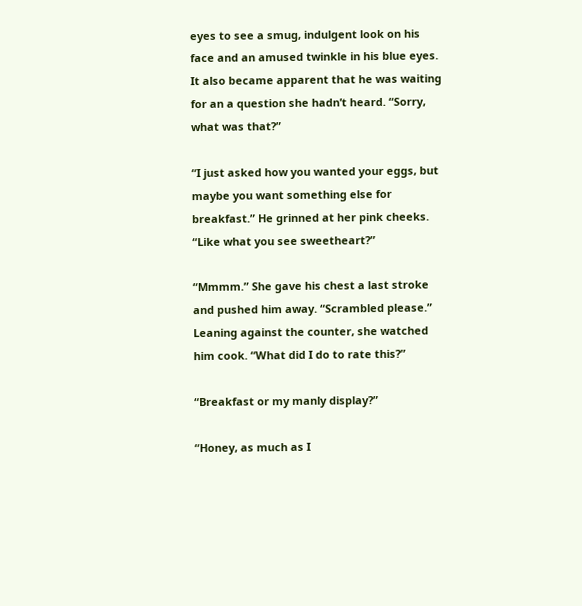eyes to see a smug, indulgent look on his face and an amused twinkle in his blue eyes. It also became apparent that he was waiting for an a question she hadn’t heard. “Sorry, what was that?”

“I just asked how you wanted your eggs, but maybe you want something else for breakfast.” He grinned at her pink cheeks. “Like what you see sweetheart?”

“Mmmm.” She gave his chest a last stroke and pushed him away. “Scrambled please.” Leaning against the counter, she watched him cook. “What did I do to rate this?”

“Breakfast or my manly display?”

“Honey, as much as I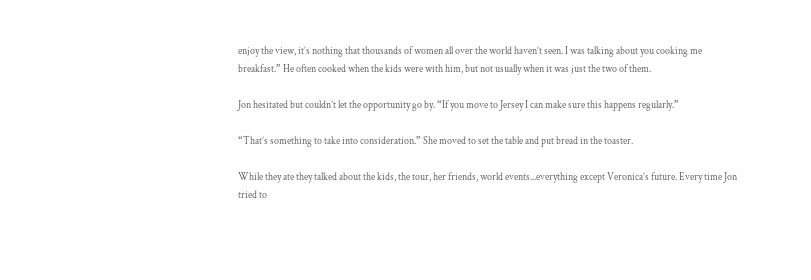enjoy the view, it’s nothing that thousands of women all over the world haven’t seen. I was talking about you cooking me breakfast.” He often cooked when the kids were with him, but not usually when it was just the two of them.

Jon hesitated but couldn’t let the opportunity go by. “If you move to Jersey I can make sure this happens regularly.”

“That’s something to take into consideration.” She moved to set the table and put bread in the toaster.

While they ate they talked about the kids, the tour, her friends, world events...everything except Veronica’s future. Every time Jon tried to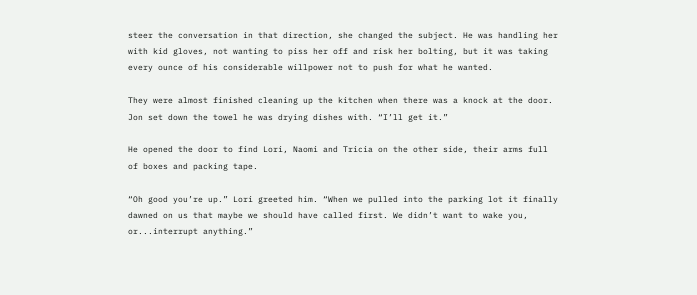steer the conversation in that direction, she changed the subject. He was handling her with kid gloves, not wanting to piss her off and risk her bolting, but it was taking every ounce of his considerable willpower not to push for what he wanted.

They were almost finished cleaning up the kitchen when there was a knock at the door. Jon set down the towel he was drying dishes with. “I’ll get it.”

He opened the door to find Lori, Naomi and Tricia on the other side, their arms full of boxes and packing tape.

“Oh good you’re up.” Lori greeted him. “When we pulled into the parking lot it finally dawned on us that maybe we should have called first. We didn’t want to wake you, or...interrupt anything.”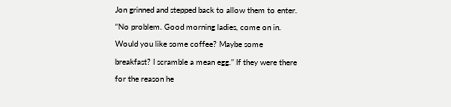Jon grinned and stepped back to allow them to enter. “No problem. Good morning ladies, come on in. Would you like some coffee? Maybe some breakfast? I scramble a mean egg.” If they were there for the reason he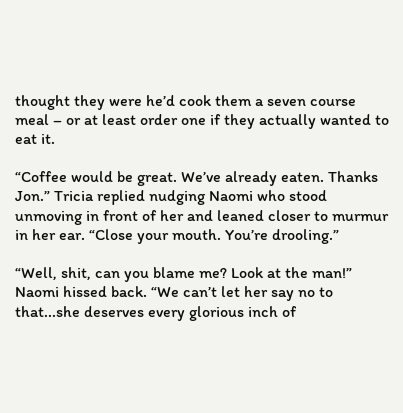thought they were he’d cook them a seven course meal – or at least order one if they actually wanted to eat it.

“Coffee would be great. We’ve already eaten. Thanks Jon.” Tricia replied nudging Naomi who stood unmoving in front of her and leaned closer to murmur in her ear. “Close your mouth. You’re drooling.”

“Well, shit, can you blame me? Look at the man!” Naomi hissed back. “We can’t let her say no to that...she deserves every glorious inch of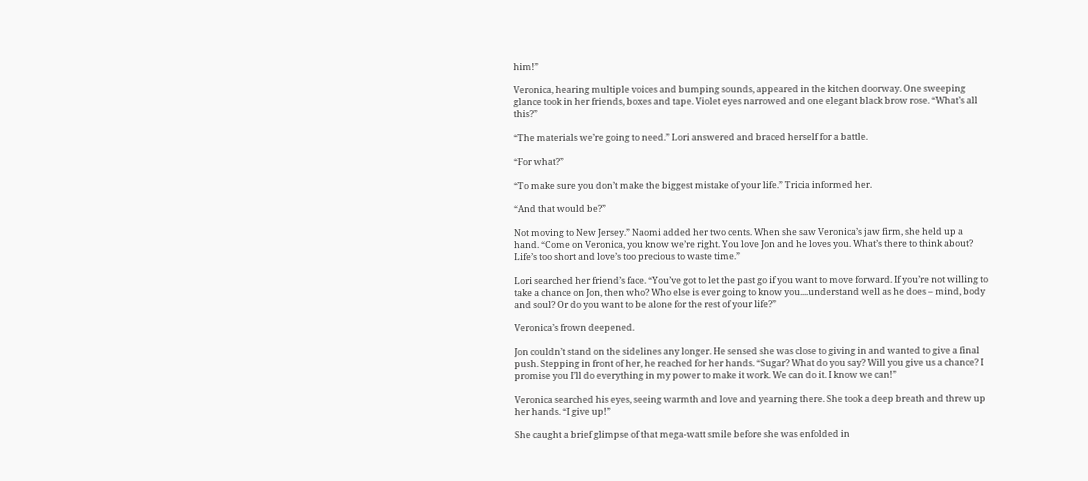him!”

Veronica, hearing multiple voices and bumping sounds, appeared in the kitchen doorway. One sweeping glance took in her friends, boxes and tape. Violet eyes narrowed and one elegant black brow rose. “What’s all this?”

“The materials we’re going to need.” Lori answered and braced herself for a battle.

“For what?”

“To make sure you don’t make the biggest mistake of your life.” Tricia informed her.

“And that would be?”

Not moving to New Jersey.” Naomi added her two cents. When she saw Veronica’s jaw firm, she held up a hand. “Come on Veronica, you know we’re right. You love Jon and he loves you. What’s there to think about? Life’s too short and love’s too precious to waste time.”

Lori searched her friend’s face. “You’ve got to let the past go if you want to move forward. If you’re not willing to take a chance on Jon, then who? Who else is ever going to know you....understand well as he does – mind, body and soul? Or do you want to be alone for the rest of your life?”

Veronica’s frown deepened.

Jon couldn’t stand on the sidelines any longer. He sensed she was close to giving in and wanted to give a final push. Stepping in front of her, he reached for her hands. “Sugar? What do you say? Will you give us a chance? I promise you I’ll do everything in my power to make it work. We can do it. I know we can!”

Veronica searched his eyes, seeing warmth and love and yearning there. She took a deep breath and threw up her hands. “I give up!”

She caught a brief glimpse of that mega-watt smile before she was enfolded in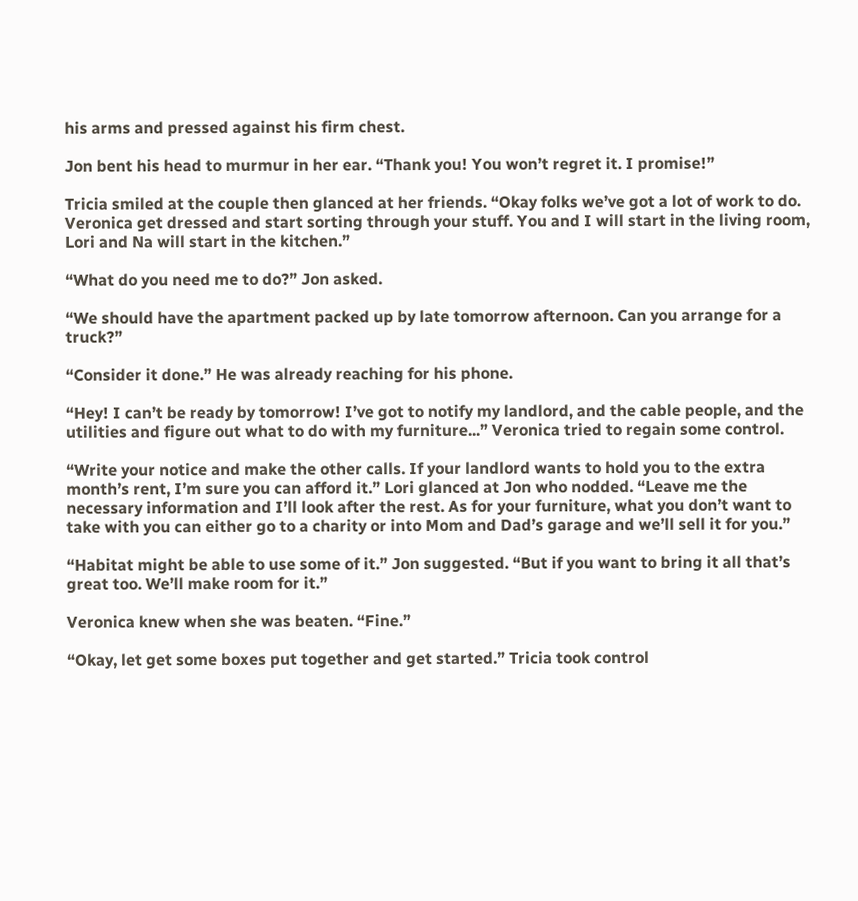his arms and pressed against his firm chest.

Jon bent his head to murmur in her ear. “Thank you! You won’t regret it. I promise!”

Tricia smiled at the couple then glanced at her friends. “Okay folks we’ve got a lot of work to do. Veronica get dressed and start sorting through your stuff. You and I will start in the living room, Lori and Na will start in the kitchen.”

“What do you need me to do?” Jon asked.

“We should have the apartment packed up by late tomorrow afternoon. Can you arrange for a truck?”

“Consider it done.” He was already reaching for his phone.

“Hey! I can’t be ready by tomorrow! I’ve got to notify my landlord, and the cable people, and the utilities and figure out what to do with my furniture...” Veronica tried to regain some control.

“Write your notice and make the other calls. If your landlord wants to hold you to the extra month’s rent, I’m sure you can afford it.” Lori glanced at Jon who nodded. “Leave me the necessary information and I’ll look after the rest. As for your furniture, what you don’t want to take with you can either go to a charity or into Mom and Dad’s garage and we’ll sell it for you.”

“Habitat might be able to use some of it.” Jon suggested. “But if you want to bring it all that’s great too. We’ll make room for it.”

Veronica knew when she was beaten. “Fine.”

“Okay, let get some boxes put together and get started.” Tricia took control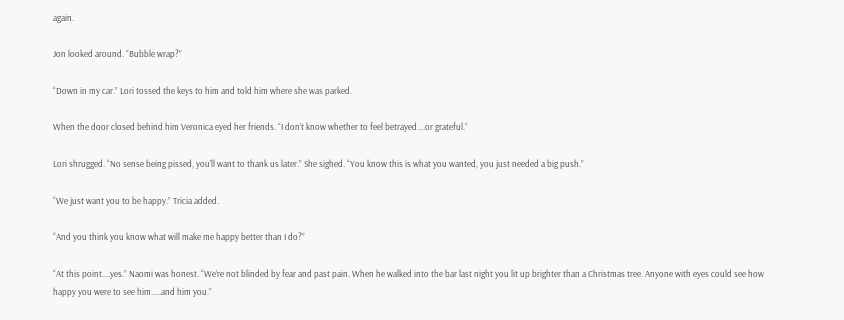again.

Jon looked around. “Bubble wrap?”

“Down in my car.” Lori tossed the keys to him and told him where she was parked.

When the door closed behind him Veronica eyed her friends. “I don’t know whether to feel betrayed....or grateful.”

Lori shrugged. “No sense being pissed, you’ll want to thank us later.” She sighed. “You know this is what you wanted, you just needed a big push.”

“We just want you to be happy.” Tricia added.

“And you think you know what will make me happy better than I do?”

“At this point....yes.” Naomi was honest. “We’re not blinded by fear and past pain. When he walked into the bar last night you lit up brighter than a Christmas tree. Anyone with eyes could see how happy you were to see him.....and him you.”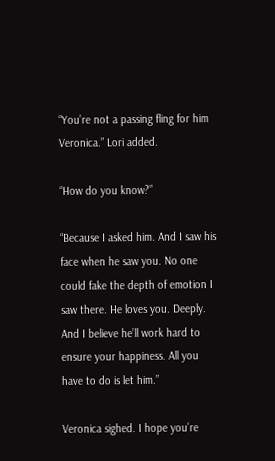“You’re not a passing fling for him Veronica.” Lori added.

“How do you know?”

“Because I asked him. And I saw his face when he saw you. No one could fake the depth of emotion I saw there. He loves you. Deeply. And I believe he’ll work hard to ensure your happiness. All you have to do is let him.”

Veronica sighed. I hope you’re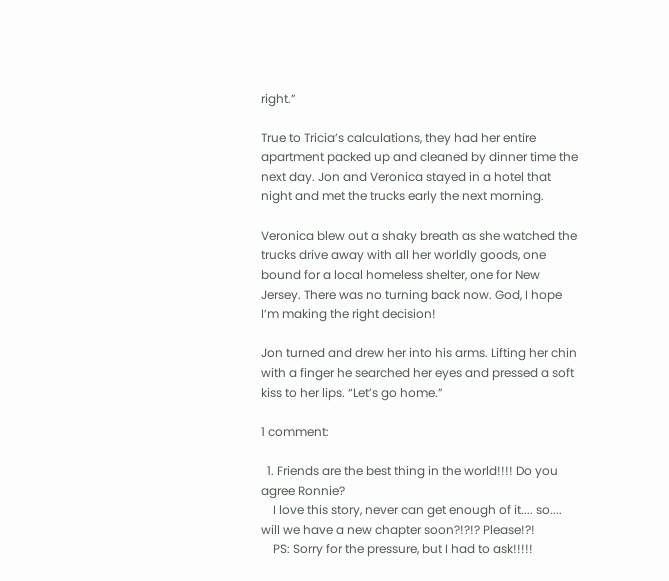right.”

True to Tricia’s calculations, they had her entire apartment packed up and cleaned by dinner time the next day. Jon and Veronica stayed in a hotel that night and met the trucks early the next morning.

Veronica blew out a shaky breath as she watched the trucks drive away with all her worldly goods, one bound for a local homeless shelter, one for New Jersey. There was no turning back now. God, I hope I’m making the right decision!

Jon turned and drew her into his arms. Lifting her chin with a finger he searched her eyes and pressed a soft kiss to her lips. “Let’s go home.”

1 comment:

  1. Friends are the best thing in the world!!!! Do you agree Ronnie?
    I love this story, never can get enough of it.... so.... will we have a new chapter soon?!?!? Please!?!
    PS: Sorry for the pressure, but I had to ask!!!!!